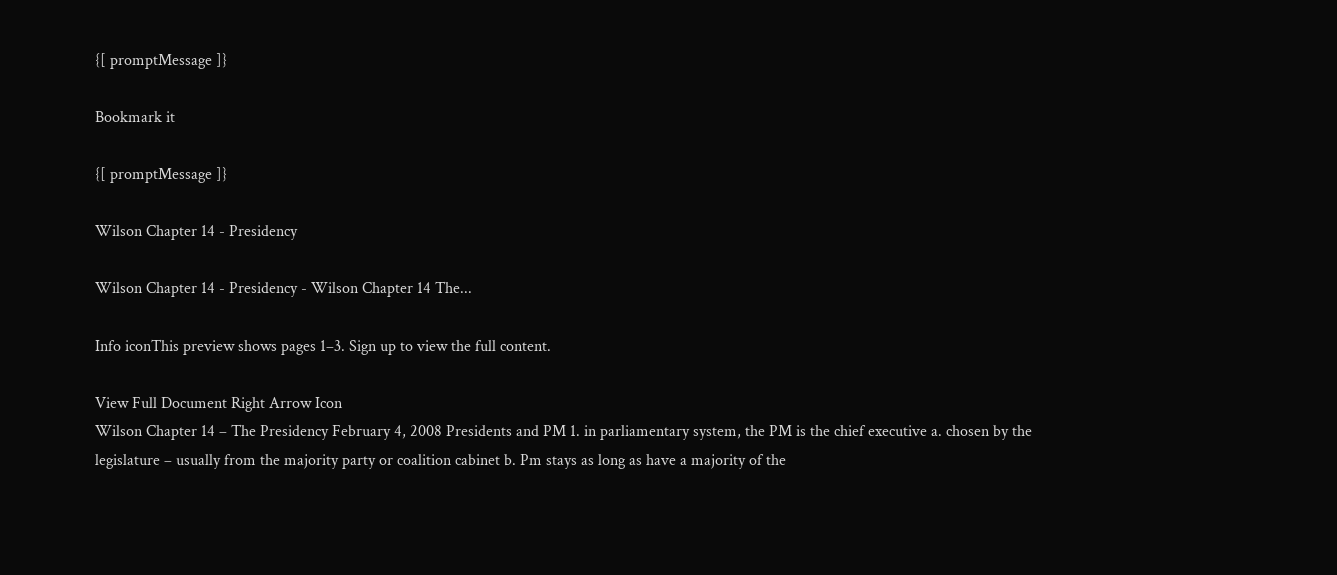{[ promptMessage ]}

Bookmark it

{[ promptMessage ]}

Wilson Chapter 14 - Presidency

Wilson Chapter 14 - Presidency - Wilson Chapter 14 The...

Info iconThis preview shows pages 1–3. Sign up to view the full content.

View Full Document Right Arrow Icon
Wilson Chapter 14 – The Presidency February 4, 2008 Presidents and PM 1. in parliamentary system, the PM is the chief executive a. chosen by the legislature – usually from the majority party or coalition cabinet b. Pm stays as long as have a majority of the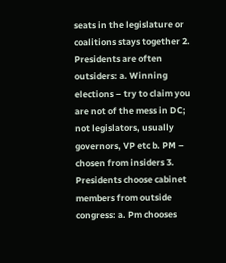seats in the legislature or coalitions stays together 2. Presidents are often outsiders: a. Winning elections – try to claim you are not of the mess in DC; not legislators, usually governors, VP etc b. PM – chosen from insiders 3. Presidents choose cabinet members from outside congress: a. Pm chooses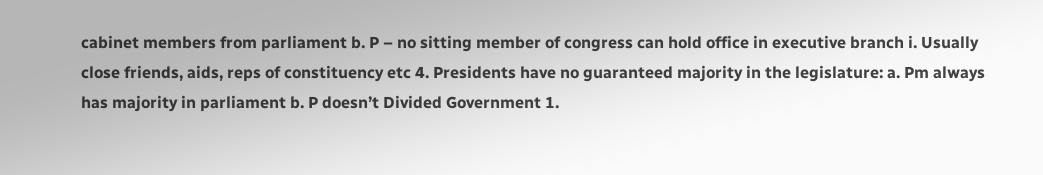cabinet members from parliament b. P – no sitting member of congress can hold office in executive branch i. Usually close friends, aids, reps of constituency etc 4. Presidents have no guaranteed majority in the legislature: a. Pm always has majority in parliament b. P doesn’t Divided Government 1.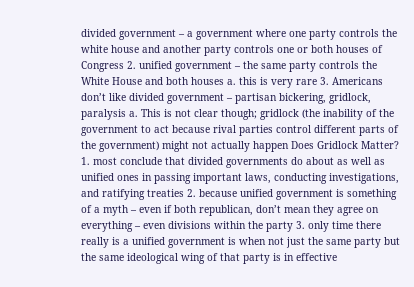divided government – a government where one party controls the white house and another party controls one or both houses of Congress 2. unified government – the same party controls the White House and both houses a. this is very rare 3. Americans don’t like divided government – partisan bickering, gridlock, paralysis a. This is not clear though; gridlock (the inability of the government to act because rival parties control different parts of the government) might not actually happen Does Gridlock Matter? 1. most conclude that divided governments do about as well as unified ones in passing important laws, conducting investigations, and ratifying treaties 2. because unified government is something of a myth – even if both republican, don’t mean they agree on everything – even divisions within the party 3. only time there really is a unified government is when not just the same party but the same ideological wing of that party is in effective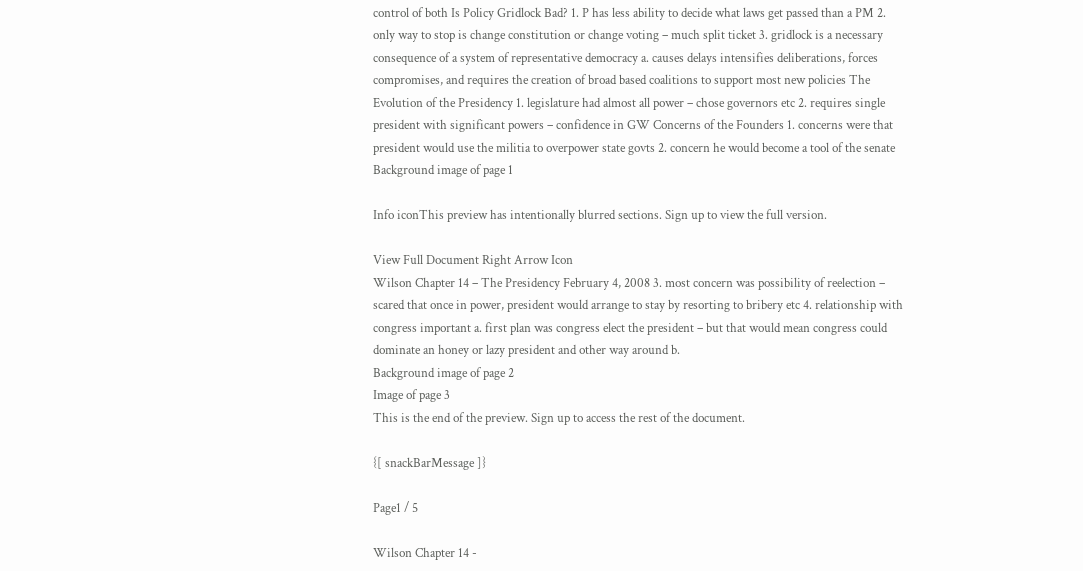control of both Is Policy Gridlock Bad? 1. P has less ability to decide what laws get passed than a PM 2. only way to stop is change constitution or change voting – much split ticket 3. gridlock is a necessary consequence of a system of representative democracy a. causes delays intensifies deliberations, forces compromises, and requires the creation of broad based coalitions to support most new policies The Evolution of the Presidency 1. legislature had almost all power – chose governors etc 2. requires single president with significant powers – confidence in GW Concerns of the Founders 1. concerns were that president would use the militia to overpower state govts 2. concern he would become a tool of the senate
Background image of page 1

Info iconThis preview has intentionally blurred sections. Sign up to view the full version.

View Full Document Right Arrow Icon
Wilson Chapter 14 – The Presidency February 4, 2008 3. most concern was possibility of reelection – scared that once in power, president would arrange to stay by resorting to bribery etc 4. relationship with congress important a. first plan was congress elect the president – but that would mean congress could dominate an honey or lazy president and other way around b.
Background image of page 2
Image of page 3
This is the end of the preview. Sign up to access the rest of the document.

{[ snackBarMessage ]}

Page1 / 5

Wilson Chapter 14 -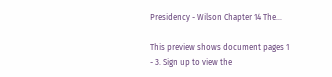Presidency - Wilson Chapter 14 The...

This preview shows document pages 1 - 3. Sign up to view the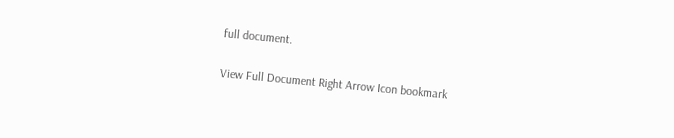full document.

View Full Document Right Arrow Icon bookmark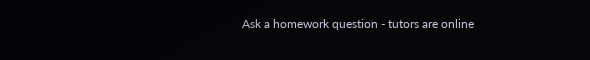Ask a homework question - tutors are online